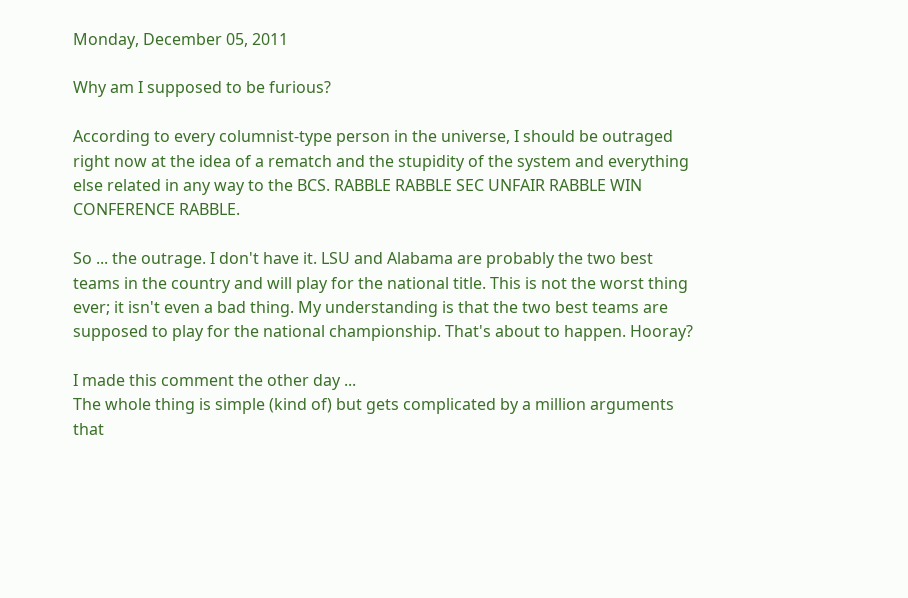Monday, December 05, 2011

Why am I supposed to be furious?

According to every columnist-type person in the universe, I should be outraged right now at the idea of a rematch and the stupidity of the system and everything else related in any way to the BCS. RABBLE RABBLE SEC UNFAIR RABBLE WIN CONFERENCE RABBLE.

So ... the outrage. I don't have it. LSU and Alabama are probably the two best teams in the country and will play for the national title. This is not the worst thing ever; it isn't even a bad thing. My understanding is that the two best teams are supposed to play for the national championship. That's about to happen. Hooray?

I made this comment the other day ...
The whole thing is simple (kind of) but gets complicated by a million arguments that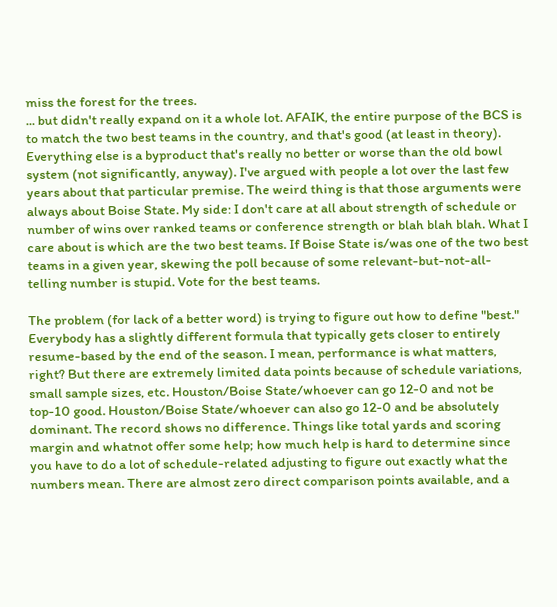miss the forest for the trees.
... but didn't really expand on it a whole lot. AFAIK, the entire purpose of the BCS is to match the two best teams in the country, and that's good (at least in theory). Everything else is a byproduct that's really no better or worse than the old bowl system (not significantly, anyway). I've argued with people a lot over the last few years about that particular premise. The weird thing is that those arguments were always about Boise State. My side: I don't care at all about strength of schedule or number of wins over ranked teams or conference strength or blah blah blah. What I care about is which are the two best teams. If Boise State is/was one of the two best teams in a given year, skewing the poll because of some relevant-but-not-all-telling number is stupid. Vote for the best teams.

The problem (for lack of a better word) is trying to figure out how to define "best." Everybody has a slightly different formula that typically gets closer to entirely resume-based by the end of the season. I mean, performance is what matters, right? But there are extremely limited data points because of schedule variations, small sample sizes, etc. Houston/Boise State/whoever can go 12-0 and not be top-10 good. Houston/Boise State/whoever can also go 12-0 and be absolutely dominant. The record shows no difference. Things like total yards and scoring margin and whatnot offer some help; how much help is hard to determine since you have to do a lot of schedule-related adjusting to figure out exactly what the numbers mean. There are almost zero direct comparison points available, and a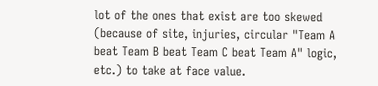lot of the ones that exist are too skewed (because of site, injuries, circular "Team A beat Team B beat Team C beat Team A" logic, etc.) to take at face value.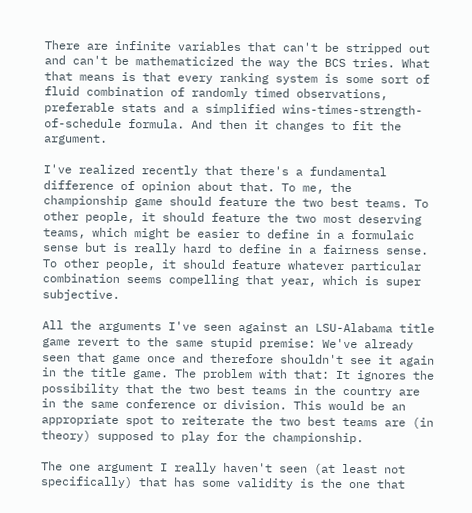There are infinite variables that can't be stripped out and can't be mathematicized the way the BCS tries. What that means is that every ranking system is some sort of fluid combination of randomly timed observations, preferable stats and a simplified wins-times-strength-of-schedule formula. And then it changes to fit the argument.

I've realized recently that there's a fundamental difference of opinion about that. To me, the championship game should feature the two best teams. To other people, it should feature the two most deserving teams, which might be easier to define in a formulaic sense but is really hard to define in a fairness sense. To other people, it should feature whatever particular combination seems compelling that year, which is super subjective.

All the arguments I've seen against an LSU-Alabama title game revert to the same stupid premise: We've already seen that game once and therefore shouldn't see it again in the title game. The problem with that: It ignores the possibility that the two best teams in the country are in the same conference or division. This would be an appropriate spot to reiterate the two best teams are (in theory) supposed to play for the championship.

The one argument I really haven't seen (at least not specifically) that has some validity is the one that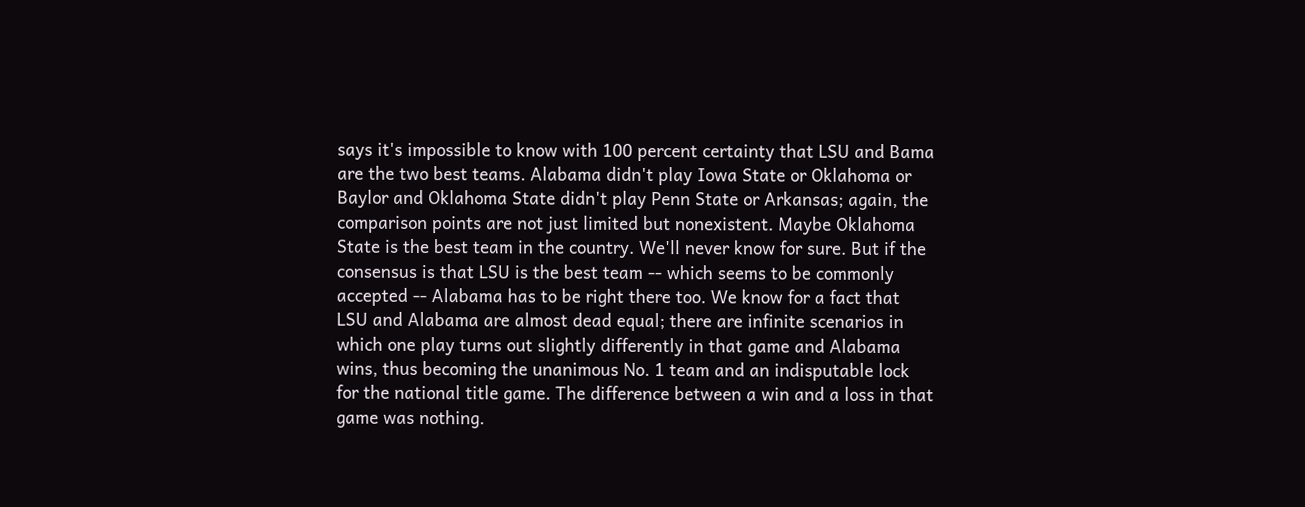says it's impossible to know with 100 percent certainty that LSU and Bama are the two best teams. Alabama didn't play Iowa State or Oklahoma or Baylor and Oklahoma State didn't play Penn State or Arkansas; again, the comparison points are not just limited but nonexistent. Maybe Oklahoma State is the best team in the country. We'll never know for sure. But if the consensus is that LSU is the best team -- which seems to be commonly accepted -- Alabama has to be right there too. We know for a fact that LSU and Alabama are almost dead equal; there are infinite scenarios in which one play turns out slightly differently in that game and Alabama wins, thus becoming the unanimous No. 1 team and an indisputable lock for the national title game. The difference between a win and a loss in that game was nothing.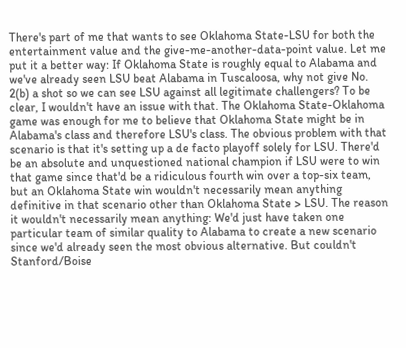There's part of me that wants to see Oklahoma State-LSU for both the entertainment value and the give-me-another-data-point value. Let me put it a better way: If Oklahoma State is roughly equal to Alabama and we've already seen LSU beat Alabama in Tuscaloosa, why not give No. 2(b) a shot so we can see LSU against all legitimate challengers? To be clear, I wouldn't have an issue with that. The Oklahoma State-Oklahoma game was enough for me to believe that Oklahoma State might be in Alabama's class and therefore LSU's class. The obvious problem with that scenario is that it's setting up a de facto playoff solely for LSU. There'd be an absolute and unquestioned national champion if LSU were to win that game since that'd be a ridiculous fourth win over a top-six team, but an Oklahoma State win wouldn't necessarily mean anything definitive in that scenario other than Oklahoma State > LSU. The reason it wouldn't necessarily mean anything: We'd just have taken one particular team of similar quality to Alabama to create a new scenario since we'd already seen the most obvious alternative. But couldn't Stanford/Boise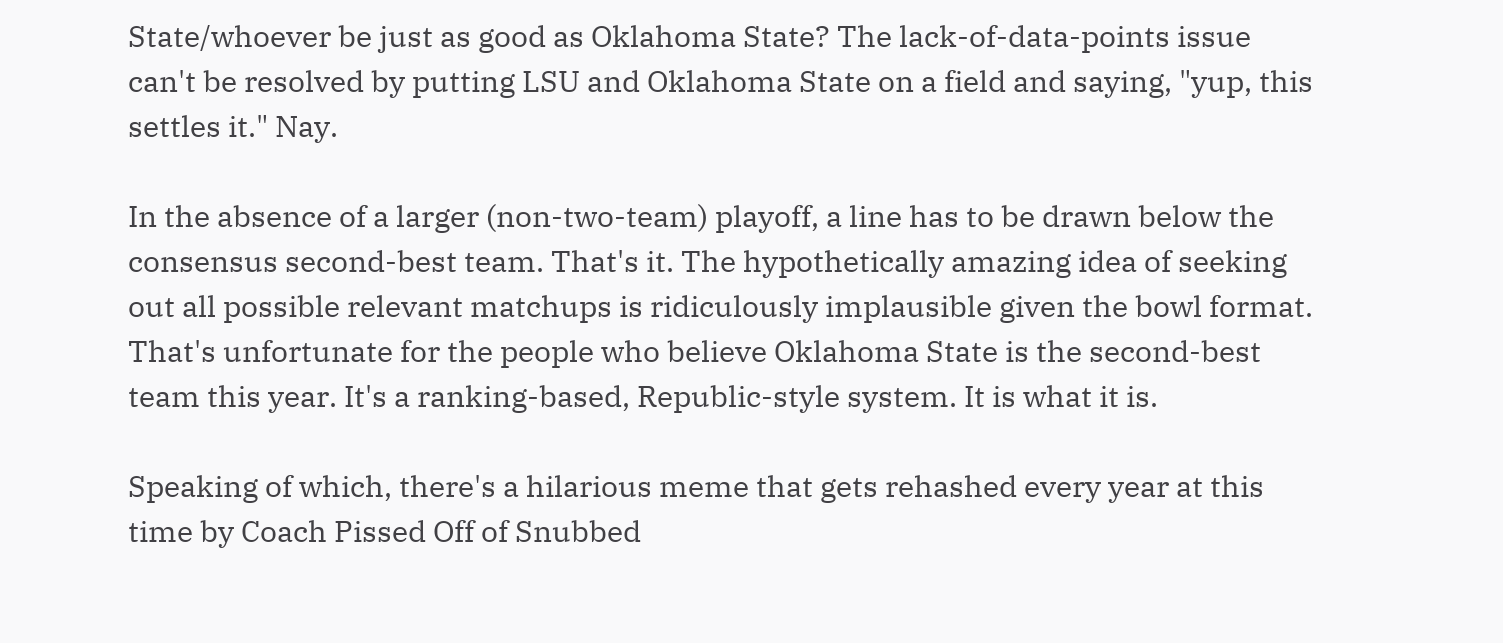State/whoever be just as good as Oklahoma State? The lack-of-data-points issue can't be resolved by putting LSU and Oklahoma State on a field and saying, "yup, this settles it." Nay.

In the absence of a larger (non-two-team) playoff, a line has to be drawn below the consensus second-best team. That's it. The hypothetically amazing idea of seeking out all possible relevant matchups is ridiculously implausible given the bowl format. That's unfortunate for the people who believe Oklahoma State is the second-best team this year. It's a ranking-based, Republic-style system. It is what it is.

Speaking of which, there's a hilarious meme that gets rehashed every year at this time by Coach Pissed Off of Snubbed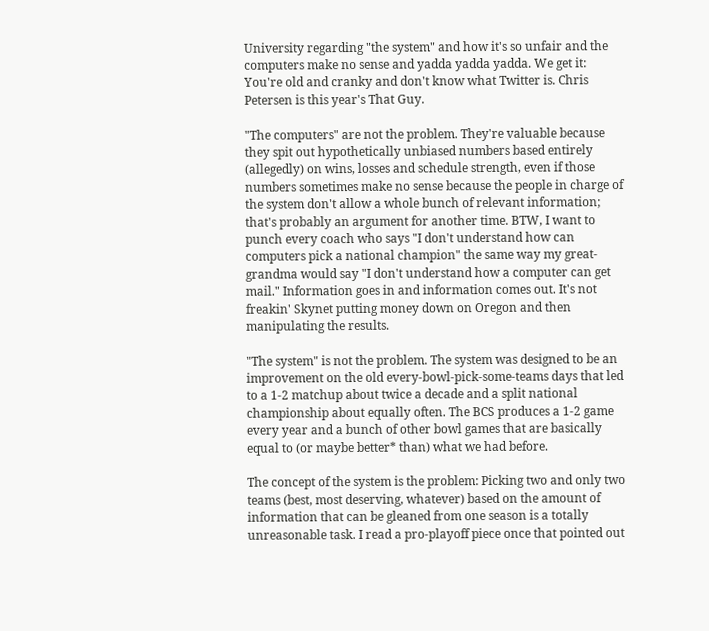University regarding "the system" and how it's so unfair and the computers make no sense and yadda yadda yadda. We get it: You're old and cranky and don't know what Twitter is. Chris Petersen is this year's That Guy.

"The computers" are not the problem. They're valuable because they spit out hypothetically unbiased numbers based entirely (allegedly) on wins, losses and schedule strength, even if those numbers sometimes make no sense because the people in charge of the system don't allow a whole bunch of relevant information; that's probably an argument for another time. BTW, I want to punch every coach who says "I don't understand how can computers pick a national champion" the same way my great-grandma would say "I don't understand how a computer can get mail." Information goes in and information comes out. It's not freakin' Skynet putting money down on Oregon and then manipulating the results.

"The system" is not the problem. The system was designed to be an improvement on the old every-bowl-pick-some-teams days that led to a 1-2 matchup about twice a decade and a split national championship about equally often. The BCS produces a 1-2 game every year and a bunch of other bowl games that are basically equal to (or maybe better* than) what we had before.

The concept of the system is the problem: Picking two and only two teams (best, most deserving, whatever) based on the amount of information that can be gleaned from one season is a totally unreasonable task. I read a pro-playoff piece once that pointed out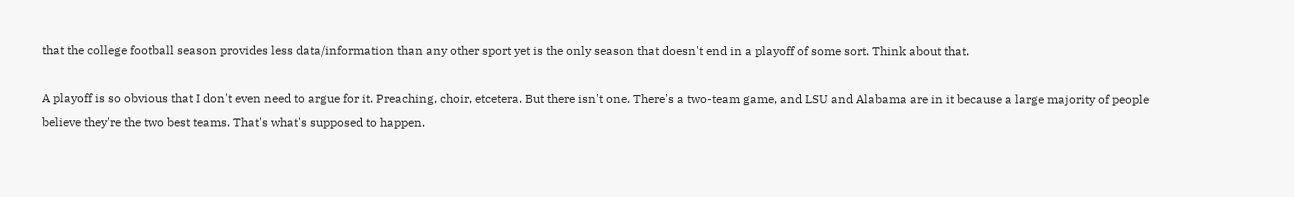that the college football season provides less data/information than any other sport yet is the only season that doesn't end in a playoff of some sort. Think about that.

A playoff is so obvious that I don't even need to argue for it. Preaching, choir, etcetera. But there isn't one. There's a two-team game, and LSU and Alabama are in it because a large majority of people believe they're the two best teams. That's what's supposed to happen.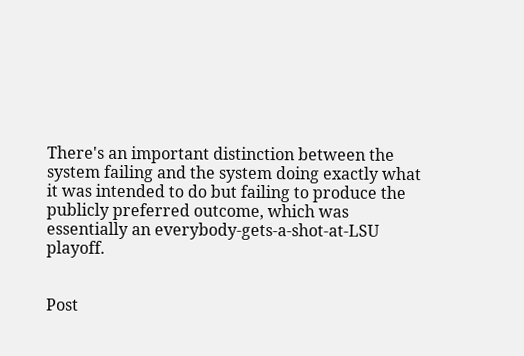There's an important distinction between the system failing and the system doing exactly what it was intended to do but failing to produce the publicly preferred outcome, which was essentially an everybody-gets-a-shot-at-LSU playoff.


Post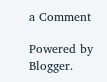a Comment

Powered by Blogger.